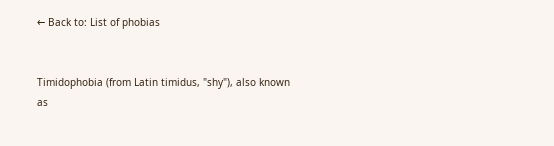← Back to: List of phobias


Timidophobia (from Latin timidus, "shy"), also known as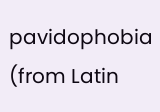pavidophobia (from Latin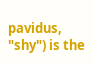pavidus, "shy") is the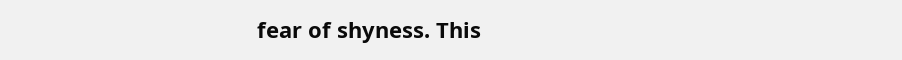fear of shyness. This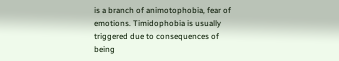is a branch of animotophobia, fear of emotions. Timidophobia is usually triggered due to consequences of being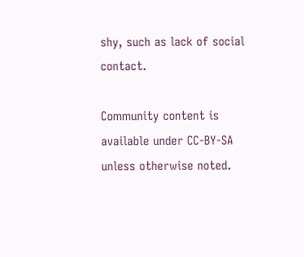shy, such as lack of social contact.

Community content is available under CC-BY-SA unless otherwise noted.